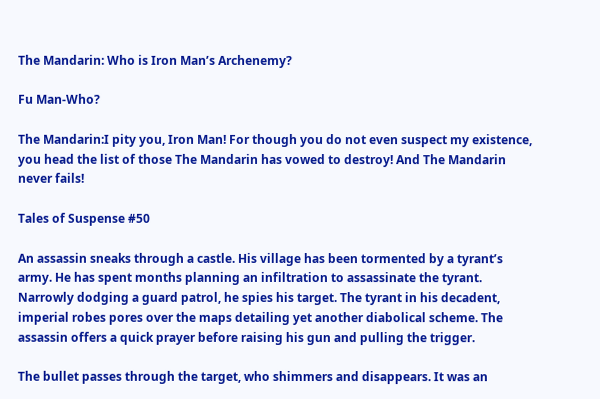The Mandarin: Who is Iron Man’s Archenemy?

Fu Man-Who?

The Mandarin:I pity you, Iron Man! For though you do not even suspect my existence, you head the list of those The Mandarin has vowed to destroy! And The Mandarin never fails!

Tales of Suspense #50

An assassin sneaks through a castle. His village has been tormented by a tyrant’s army. He has spent months planning an infiltration to assassinate the tyrant. Narrowly dodging a guard patrol, he spies his target. The tyrant in his decadent, imperial robes pores over the maps detailing yet another diabolical scheme. The assassin offers a quick prayer before raising his gun and pulling the trigger.

The bullet passes through the target, who shimmers and disappears. It was an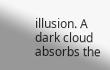illusion. A dark cloud absorbs the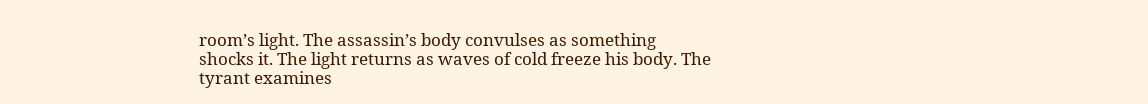room’s light. The assassin’s body convulses as something shocks it. The light returns as waves of cold freeze his body. The tyrant examines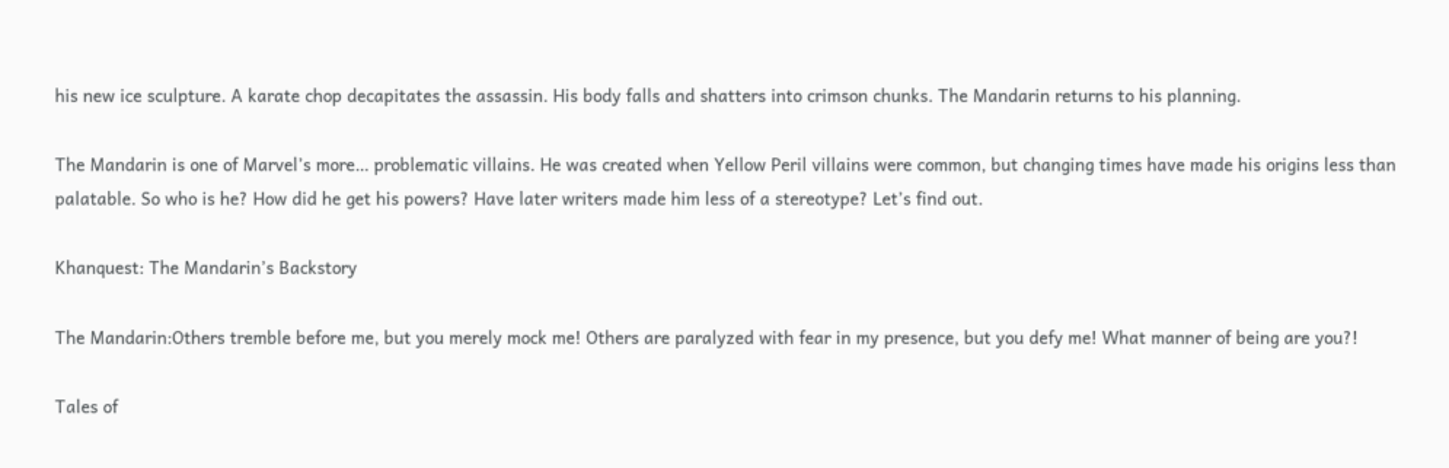his new ice sculpture. A karate chop decapitates the assassin. His body falls and shatters into crimson chunks. The Mandarin returns to his planning.

The Mandarin is one of Marvel’s more… problematic villains. He was created when Yellow Peril villains were common, but changing times have made his origins less than palatable. So who is he? How did he get his powers? Have later writers made him less of a stereotype? Let’s find out.

Khanquest: The Mandarin’s Backstory

The Mandarin:Others tremble before me, but you merely mock me! Others are paralyzed with fear in my presence, but you defy me! What manner of being are you?!

Tales of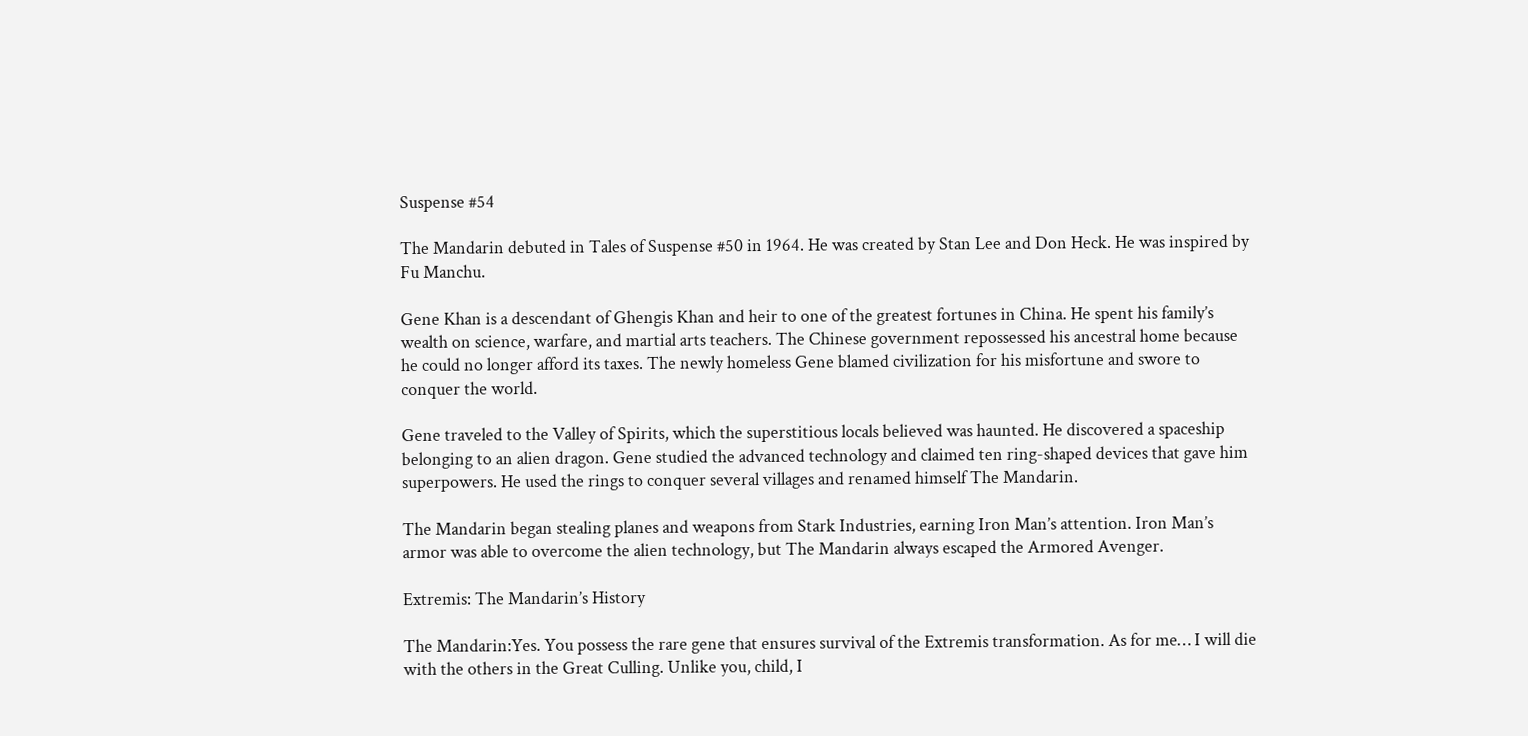Suspense #54

The Mandarin debuted in Tales of Suspense #50 in 1964. He was created by Stan Lee and Don Heck. He was inspired by Fu Manchu.

Gene Khan is a descendant of Ghengis Khan and heir to one of the greatest fortunes in China. He spent his family’s wealth on science, warfare, and martial arts teachers. The Chinese government repossessed his ancestral home because he could no longer afford its taxes. The newly homeless Gene blamed civilization for his misfortune and swore to conquer the world.

Gene traveled to the Valley of Spirits, which the superstitious locals believed was haunted. He discovered a spaceship belonging to an alien dragon. Gene studied the advanced technology and claimed ten ring-shaped devices that gave him superpowers. He used the rings to conquer several villages and renamed himself The Mandarin.

The Mandarin began stealing planes and weapons from Stark Industries, earning Iron Man’s attention. Iron Man’s armor was able to overcome the alien technology, but The Mandarin always escaped the Armored Avenger.

Extremis: The Mandarin’s History

The Mandarin:Yes. You possess the rare gene that ensures survival of the Extremis transformation. As for me… I will die with the others in the Great Culling. Unlike you, child, I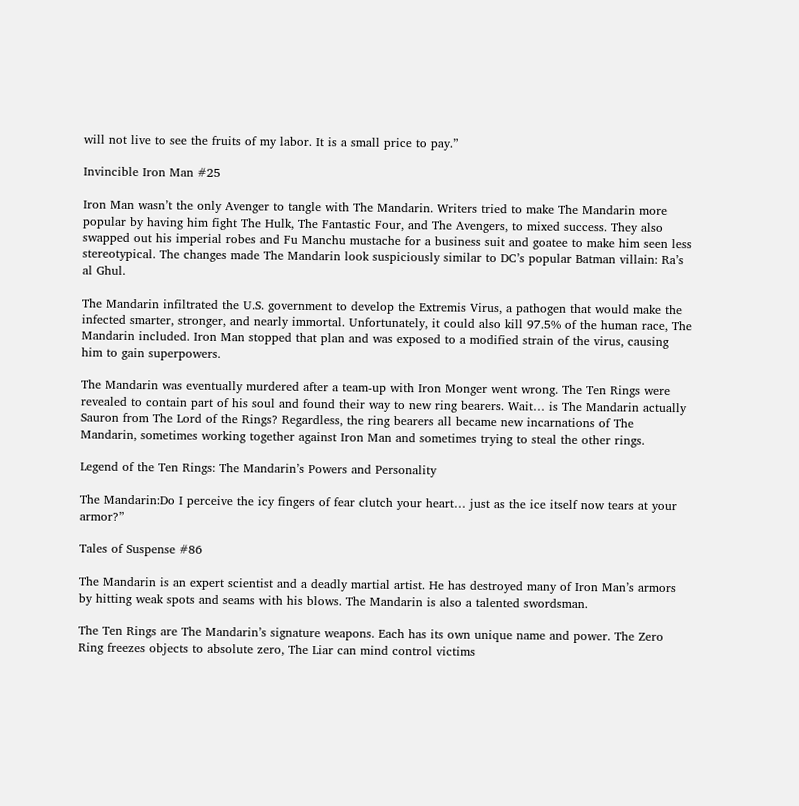will not live to see the fruits of my labor. It is a small price to pay.”

Invincible Iron Man #25

Iron Man wasn’t the only Avenger to tangle with The Mandarin. Writers tried to make The Mandarin more popular by having him fight The Hulk, The Fantastic Four, and The Avengers, to mixed success. They also swapped out his imperial robes and Fu Manchu mustache for a business suit and goatee to make him seen less stereotypical. The changes made The Mandarin look suspiciously similar to DC’s popular Batman villain: Ra’s al Ghul.

The Mandarin infiltrated the U.S. government to develop the Extremis Virus, a pathogen that would make the infected smarter, stronger, and nearly immortal. Unfortunately, it could also kill 97.5% of the human race, The Mandarin included. Iron Man stopped that plan and was exposed to a modified strain of the virus, causing him to gain superpowers.

The Mandarin was eventually murdered after a team-up with Iron Monger went wrong. The Ten Rings were revealed to contain part of his soul and found their way to new ring bearers. Wait… is The Mandarin actually Sauron from The Lord of the Rings? Regardless, the ring bearers all became new incarnations of The Mandarin, sometimes working together against Iron Man and sometimes trying to steal the other rings.

Legend of the Ten Rings: The Mandarin’s Powers and Personality

The Mandarin:Do I perceive the icy fingers of fear clutch your heart… just as the ice itself now tears at your armor?”

Tales of Suspense #86

The Mandarin is an expert scientist and a deadly martial artist. He has destroyed many of Iron Man’s armors by hitting weak spots and seams with his blows. The Mandarin is also a talented swordsman.

The Ten Rings are The Mandarin’s signature weapons. Each has its own unique name and power. The Zero Ring freezes objects to absolute zero, The Liar can mind control victims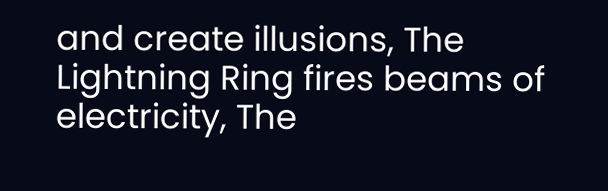and create illusions, The Lightning Ring fires beams of electricity, The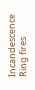Incandescence Ring fires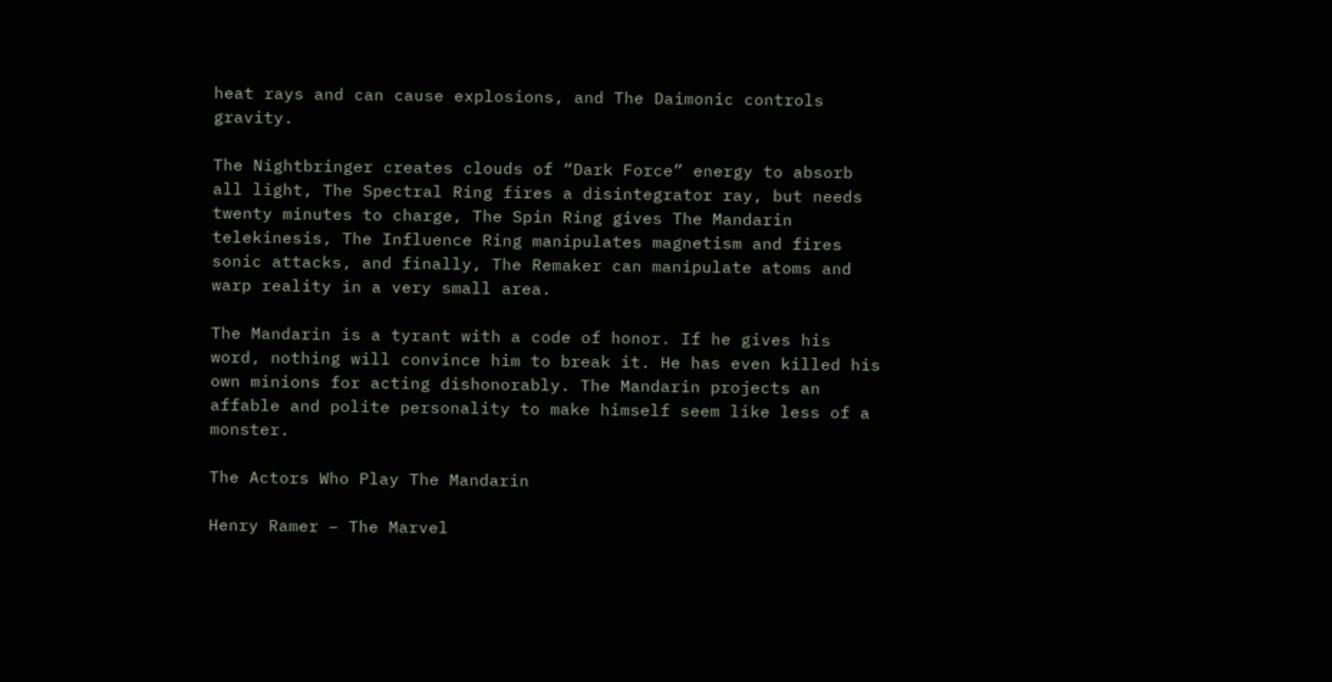heat rays and can cause explosions, and The Daimonic controls gravity.

The Nightbringer creates clouds of “Dark Force” energy to absorb all light, The Spectral Ring fires a disintegrator ray, but needs twenty minutes to charge, The Spin Ring gives The Mandarin telekinesis, The Influence Ring manipulates magnetism and fires sonic attacks, and finally, The Remaker can manipulate atoms and warp reality in a very small area.

The Mandarin is a tyrant with a code of honor. If he gives his word, nothing will convince him to break it. He has even killed his own minions for acting dishonorably. The Mandarin projects an affable and polite personality to make himself seem like less of a monster.

The Actors Who Play The Mandarin

Henry Ramer – The Marvel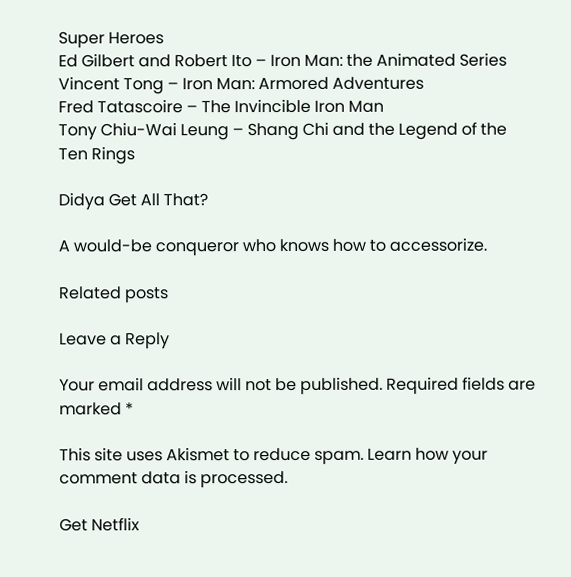Super Heroes
Ed Gilbert and Robert Ito – Iron Man: the Animated Series
Vincent Tong – Iron Man: Armored Adventures
Fred Tatascoire – The Invincible Iron Man
Tony Chiu-Wai Leung – Shang Chi and the Legend of the Ten Rings

Didya Get All That?

A would-be conqueror who knows how to accessorize.

Related posts

Leave a Reply

Your email address will not be published. Required fields are marked *

This site uses Akismet to reduce spam. Learn how your comment data is processed.

Get Netflix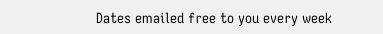Dates emailed free to you every week